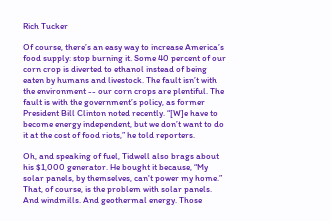Rich Tucker

Of course, there’s an easy way to increase America’s food supply: stop burning it. Some 40 percent of our corn crop is diverted to ethanol instead of being eaten by humans and livestock. The fault isn’t with the environment -- our corn crops are plentiful. The fault is with the government’s policy, as former President Bill Clinton noted recently. “[W]e have to become energy independent, but we don’t want to do it at the cost of food riots,” he told reporters.

Oh, and speaking of fuel, Tidwell also brags about his $1,000 generator. He bought it because, “My solar panels, by themselves, can't power my home.” That, of course, is the problem with solar panels. And windmills. And geothermal energy. Those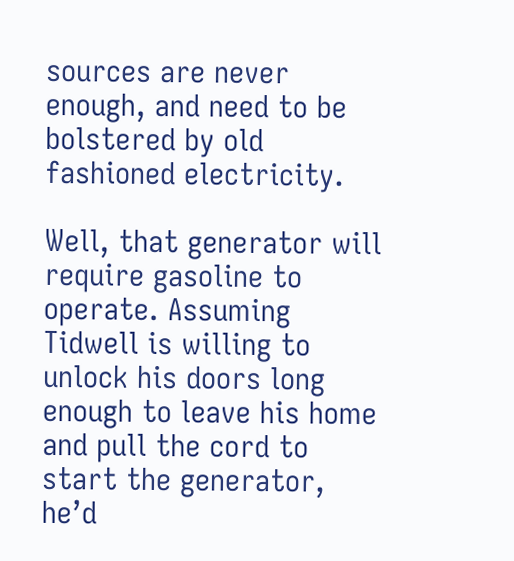sources are never enough, and need to be bolstered by old fashioned electricity.

Well, that generator will require gasoline to operate. Assuming Tidwell is willing to unlock his doors long enough to leave his home and pull the cord to start the generator, he’d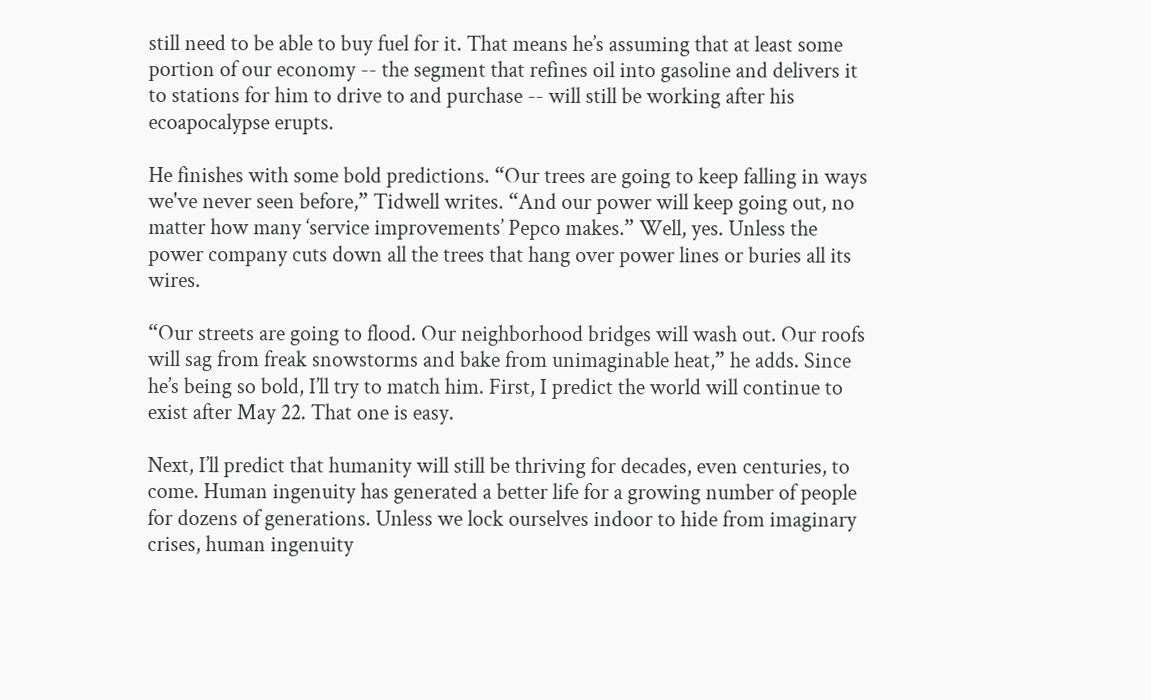still need to be able to buy fuel for it. That means he’s assuming that at least some portion of our economy -- the segment that refines oil into gasoline and delivers it to stations for him to drive to and purchase -- will still be working after his ecoapocalypse erupts.

He finishes with some bold predictions. “Our trees are going to keep falling in ways we've never seen before,” Tidwell writes. “And our power will keep going out, no matter how many ‘service improvements’ Pepco makes.” Well, yes. Unless the power company cuts down all the trees that hang over power lines or buries all its wires.

“Our streets are going to flood. Our neighborhood bridges will wash out. Our roofs will sag from freak snowstorms and bake from unimaginable heat,” he adds. Since he’s being so bold, I’ll try to match him. First, I predict the world will continue to exist after May 22. That one is easy.

Next, I’ll predict that humanity will still be thriving for decades, even centuries, to come. Human ingenuity has generated a better life for a growing number of people for dozens of generations. Unless we lock ourselves indoor to hide from imaginary crises, human ingenuity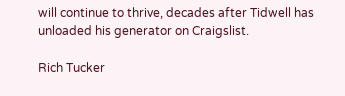will continue to thrive, decades after Tidwell has unloaded his generator on Craigslist.

Rich Tucker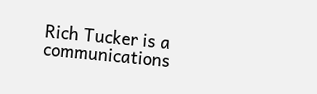Rich Tucker is a communications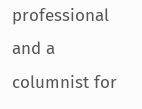professional and a columnist for